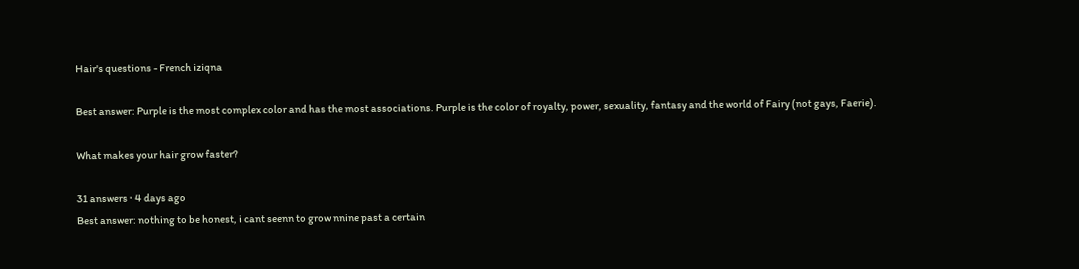Hair's questions - French iziqna

Best answer: Purple is the most complex color and has the most associations. Purple is the color of royalty, power, sexuality, fantasy and the world of Fairy (not gays, Faerie).

What makes your hair grow faster?

31 answers · 4 days ago
Best answer: nothing to be honest, i cant seenn to grow nnine past a certain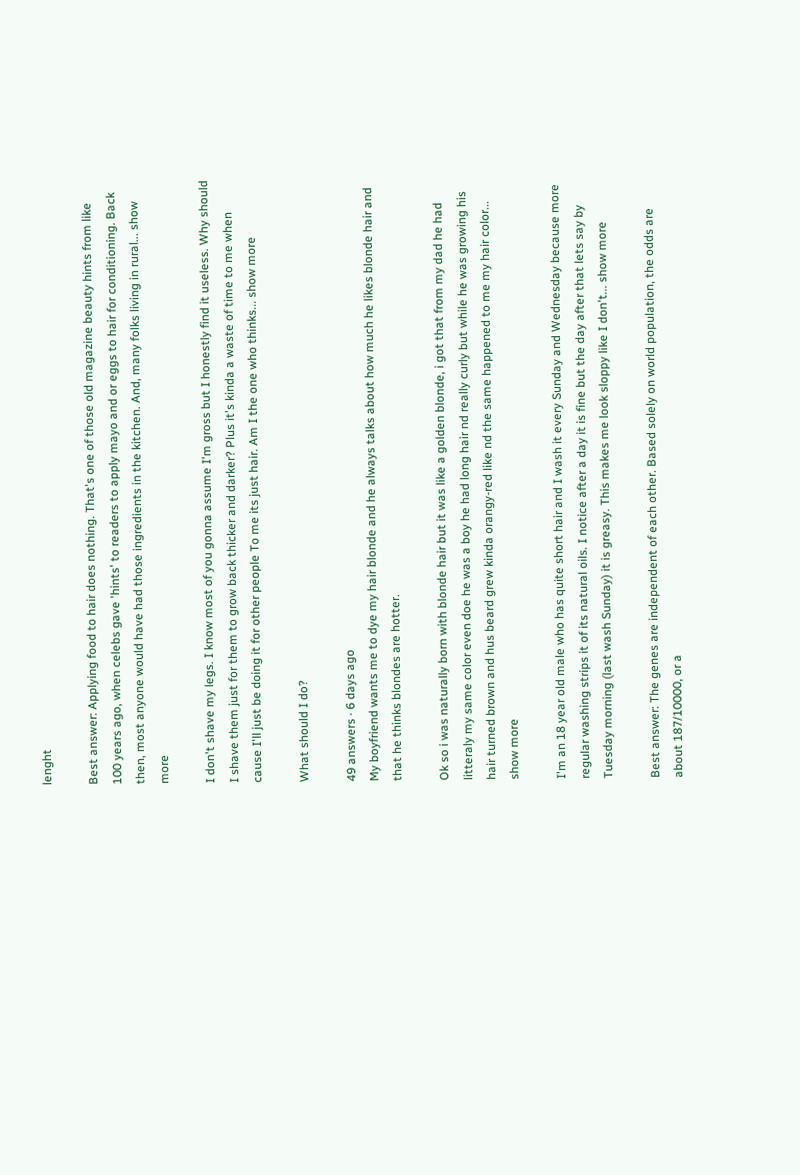lenght

Best answer: Applying food to hair does nothing. That's one of those old magazine beauty hints from like 100 years ago, when celebs gave 'hints' to readers to apply mayo and or eggs to hair for conditioning. Back then, most anyone would have had those ingredients in the kitchen. And, many folks living in rural... show more

I don't shave my legs. I know most of you gonna assume I'm gross but I honestly find it useless. Why should I shave them just for them to grow back thicker and darker? Plus it's kinda a waste of time to me when cause I'll just be doing it for other people To me its just hair. Am I the one who thinks... show more

What should I do?

49 answers · 6 days ago
My boyfriend wants me to dye my hair blonde and he always talks about how much he likes blonde hair and that he thinks blondes are hotter.

Ok so i was naturally born with blonde hair but it was like a golden blonde, i got that from my dad he had litteraly my same color even doe he was a boy he had long hair nd really curly but while he was growing his hair turned brown and hus beard grew kinda orangy-red like nd the same happened to me my hair color... show more

I'm an 18 year old male who has quite short hair and I wash it every Sunday and Wednesday because more regular washing strips it of its natural oils. I notice after a day it is fine but the day after that lets say by Tuesday morning (last wash Sunday) it is greasy. This makes me look sloppy like I don't... show more

Best answer: The genes are independent of each other. Based solely on world population, the odds are about 187/10000, or a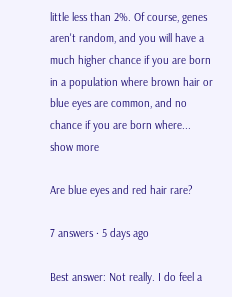little less than 2%. Of course, genes aren't random, and you will have a much higher chance if you are born in a population where brown hair or blue eyes are common, and no chance if you are born where... show more

Are blue eyes and red hair rare?

7 answers · 5 days ago

Best answer: Not really. I do feel a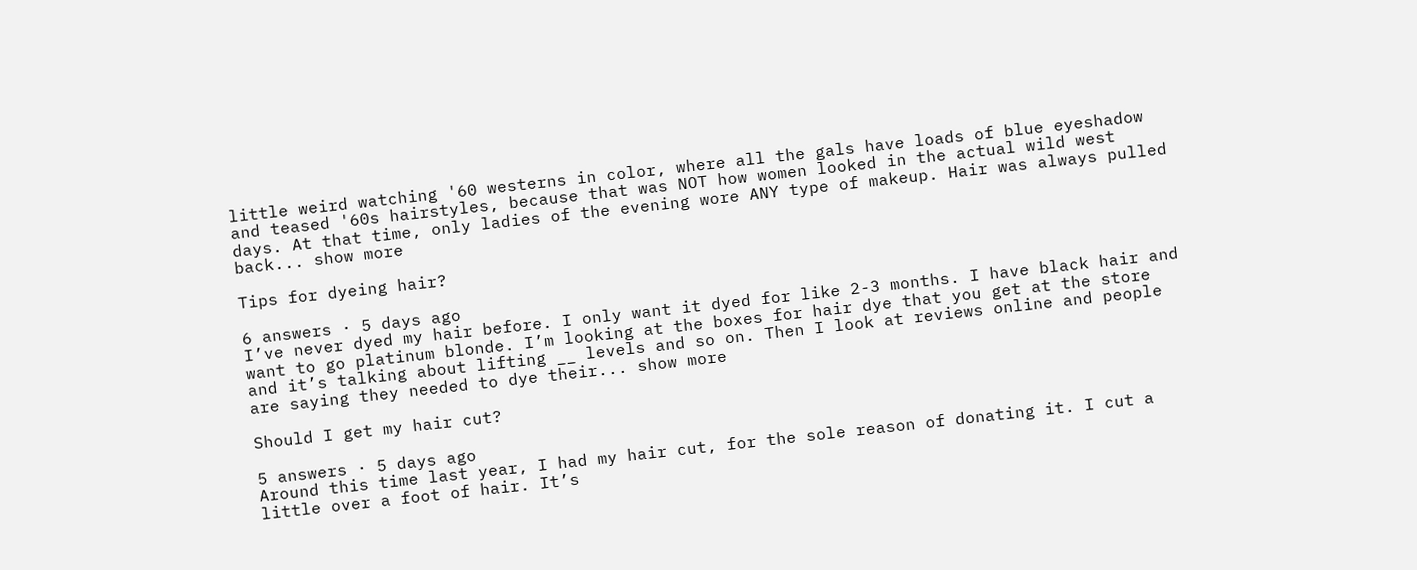little weird watching '60 westerns in color, where all the gals have loads of blue eyeshadow and teased '60s hairstyles, because that was NOT how women looked in the actual wild west days. At that time, only ladies of the evening wore ANY type of makeup. Hair was always pulled back... show more

Tips for dyeing hair?

6 answers · 5 days ago
I’ve never dyed my hair before. I only want it dyed for like 2-3 months. I have black hair and want to go platinum blonde. I’m looking at the boxes for hair dye that you get at the store and it’s talking about lifting __ levels and so on. Then I look at reviews online and people are saying they needed to dye their... show more

Should I get my hair cut?

5 answers · 5 days ago
Around this time last year, I had my hair cut, for the sole reason of donating it. I cut a little over a foot of hair. It’s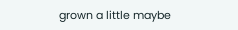grown a little maybe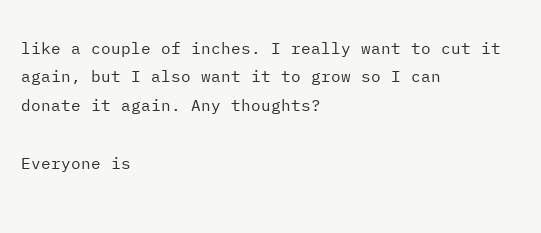like a couple of inches. I really want to cut it again, but I also want it to grow so I can donate it again. Any thoughts?

Everyone is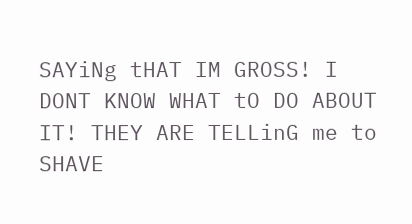SAYiNg tHAT IM GROSS! I DONT KNOW WHAT tO DO ABOUT IT! THEY ARE TELLinG me to SHAVE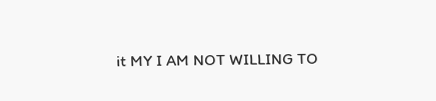it MY I AM NOT WILLING TO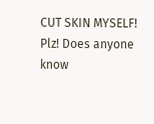CUT SKIN MYSELF! Plz! Does anyone know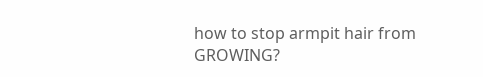how to stop armpit hair from GROWING?